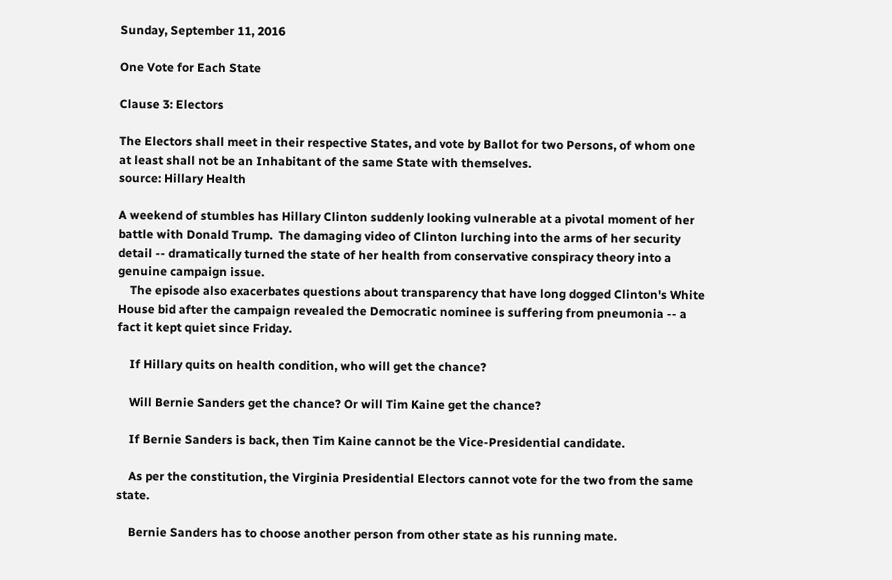Sunday, September 11, 2016

One Vote for Each State

Clause 3: Electors

The Electors shall meet in their respective States, and vote by Ballot for two Persons, of whom one at least shall not be an Inhabitant of the same State with themselves.
source: Hillary Health

A weekend of stumbles has Hillary Clinton suddenly looking vulnerable at a pivotal moment of her battle with Donald Trump.  The damaging video of Clinton lurching into the arms of her security detail -- dramatically turned the state of her health from conservative conspiracy theory into a genuine campaign issue.
    The episode also exacerbates questions about transparency that have long dogged Clinton's White House bid after the campaign revealed the Democratic nominee is suffering from pneumonia -- a fact it kept quiet since Friday.

    If Hillary quits on health condition, who will get the chance?

    Will Bernie Sanders get the chance? Or will Tim Kaine get the chance?

    If Bernie Sanders is back, then Tim Kaine cannot be the Vice-Presidential candidate.

    As per the constitution, the Virginia Presidential Electors cannot vote for the two from the same state.

    Bernie Sanders has to choose another person from other state as his running mate.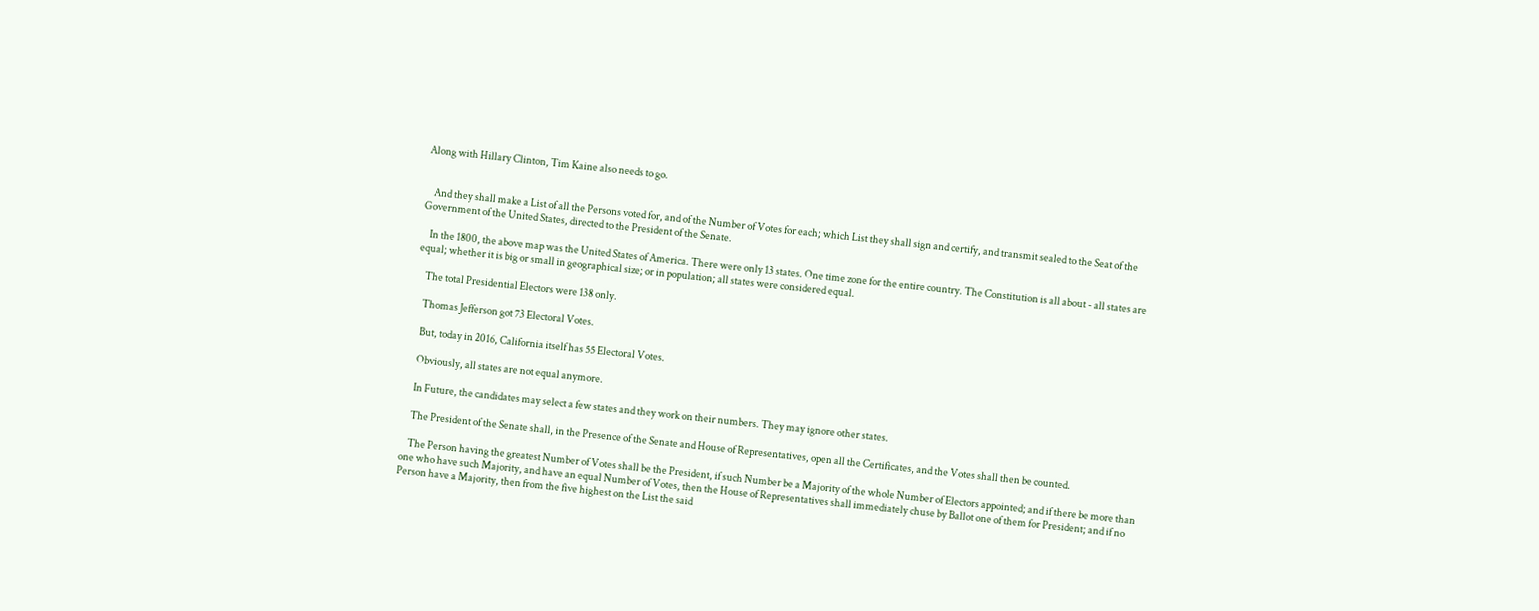Along with Hillary Clinton, Tim Kaine also needs to go.


    And they shall make a List of all the Persons voted for, and of the Number of Votes for each; which List they shall sign and certify, and transmit sealed to the Seat of the Government of the United States, directed to the President of the Senate.

    In the 1800, the above map was the United States of America. There were only 13 states. One time zone for the entire country. The Constitution is all about - all states are equal; whether it is big or small in geographical size; or in population; all states were considered equal.

    The total Presidential Electors were 138 only.

    Thomas Jefferson got 73 Electoral Votes.

    But, today in 2016, California itself has 55 Electoral Votes.

    Obviously, all states are not equal anymore.

    In Future, the candidates may select a few states and they work on their numbers. They may ignore other states.

    The President of the Senate shall, in the Presence of the Senate and House of Representatives, open all the Certificates, and the Votes shall then be counted.

    The Person having the greatest Number of Votes shall be the President, if such Number be a Majority of the whole Number of Electors appointed; and if there be more than one who have such Majority, and have an equal Number of Votes, then the House of Representatives shall immediately chuse by Ballot one of them for President; and if no Person have a Majority, then from the five highest on the List the said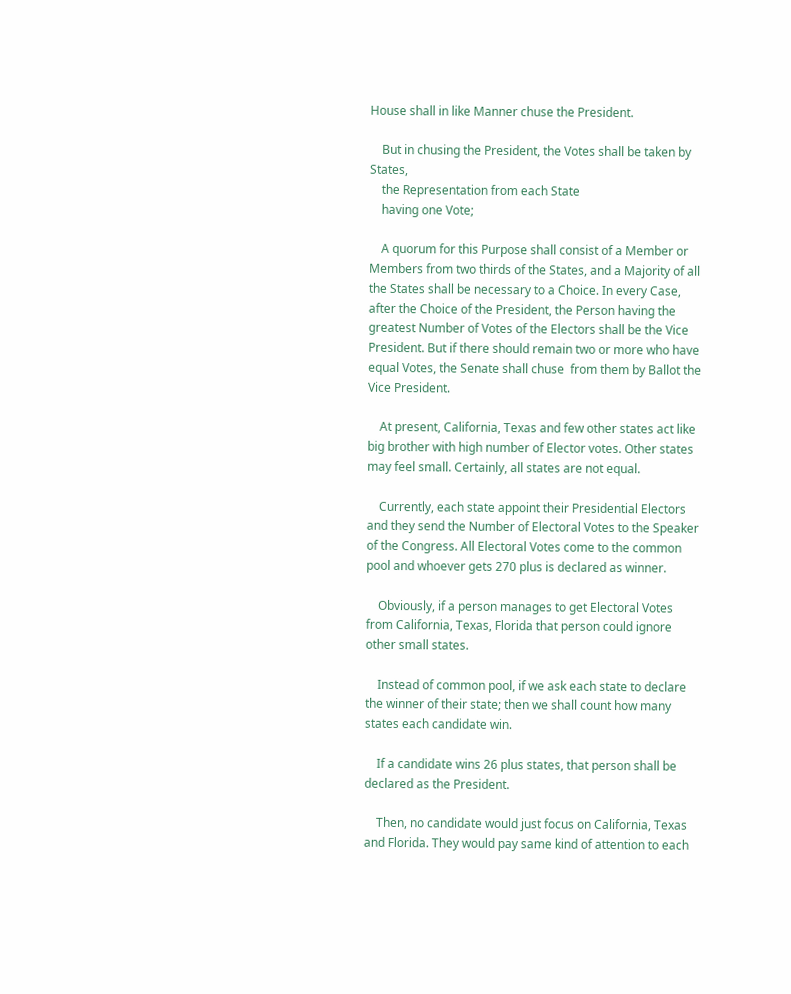House shall in like Manner chuse the President.

    But in chusing the President, the Votes shall be taken by States,
    the Representation from each State
    having one Vote;

    A quorum for this Purpose shall consist of a Member or Members from two thirds of the States, and a Majority of all the States shall be necessary to a Choice. In every Case, after the Choice of the President, the Person having the greatest Number of Votes of the Electors shall be the Vice President. But if there should remain two or more who have equal Votes, the Senate shall chuse  from them by Ballot the Vice President.

    At present, California, Texas and few other states act like big brother with high number of Elector votes. Other states may feel small. Certainly, all states are not equal.

    Currently, each state appoint their Presidential Electors and they send the Number of Electoral Votes to the Speaker of the Congress. All Electoral Votes come to the common pool and whoever gets 270 plus is declared as winner.

    Obviously, if a person manages to get Electoral Votes from California, Texas, Florida that person could ignore other small states.

    Instead of common pool, if we ask each state to declare the winner of their state; then we shall count how many states each candidate win.

    If a candidate wins 26 plus states, that person shall be declared as the President.

    Then, no candidate would just focus on California, Texas and Florida. They would pay same kind of attention to each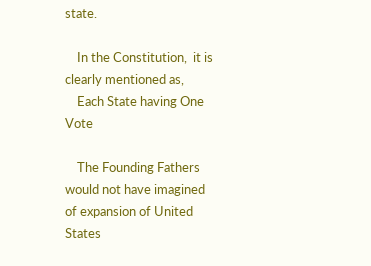state.

    In the Constitution,  it is clearly mentioned as,
    Each State having One Vote

    The Founding Fathers would not have imagined of expansion of United States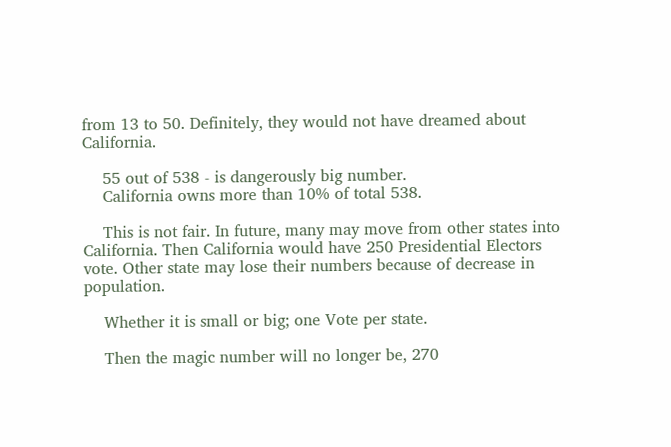from 13 to 50. Definitely, they would not have dreamed about California.

    55 out of 538 - is dangerously big number.
    California owns more than 10% of total 538.

    This is not fair. In future, many may move from other states into California. Then California would have 250 Presidential Electors vote. Other state may lose their numbers because of decrease in population.

    Whether it is small or big; one Vote per state.

    Then the magic number will no longer be, 270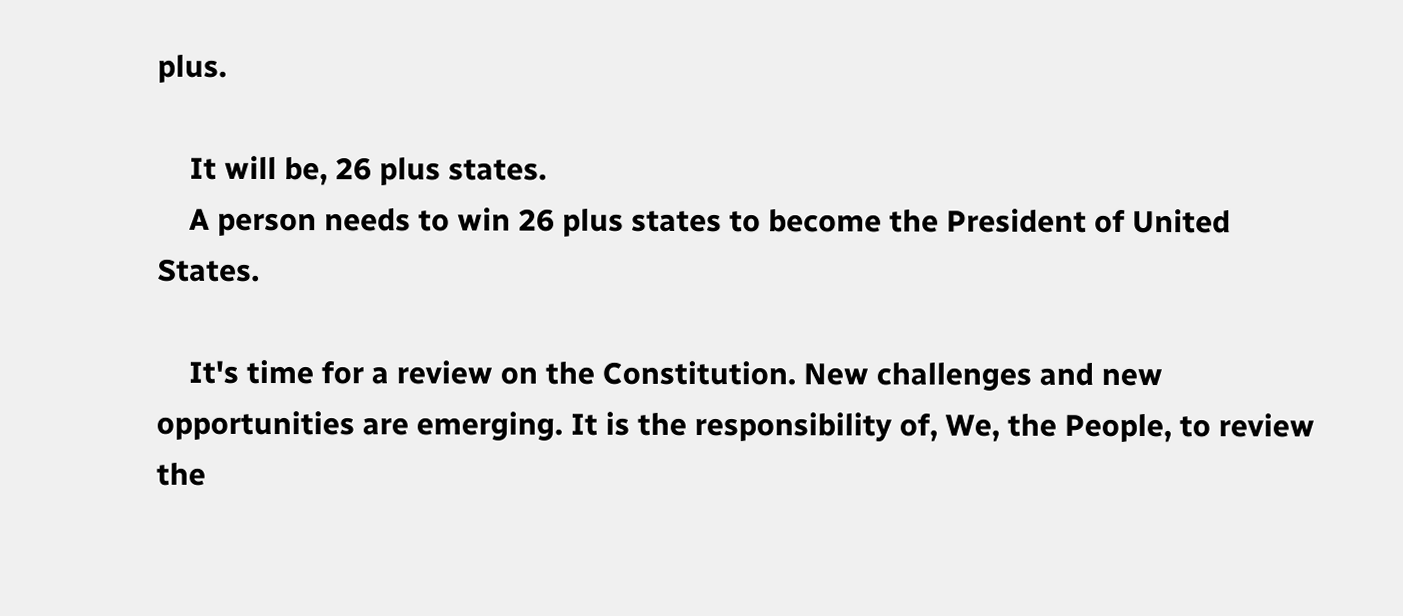plus.

    It will be, 26 plus states.
    A person needs to win 26 plus states to become the President of United States.

    It's time for a review on the Constitution. New challenges and new opportunities are emerging. It is the responsibility of, We, the People, to review the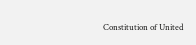Constitution of United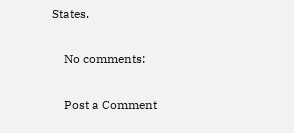States.

    No comments:

    Post a Comment